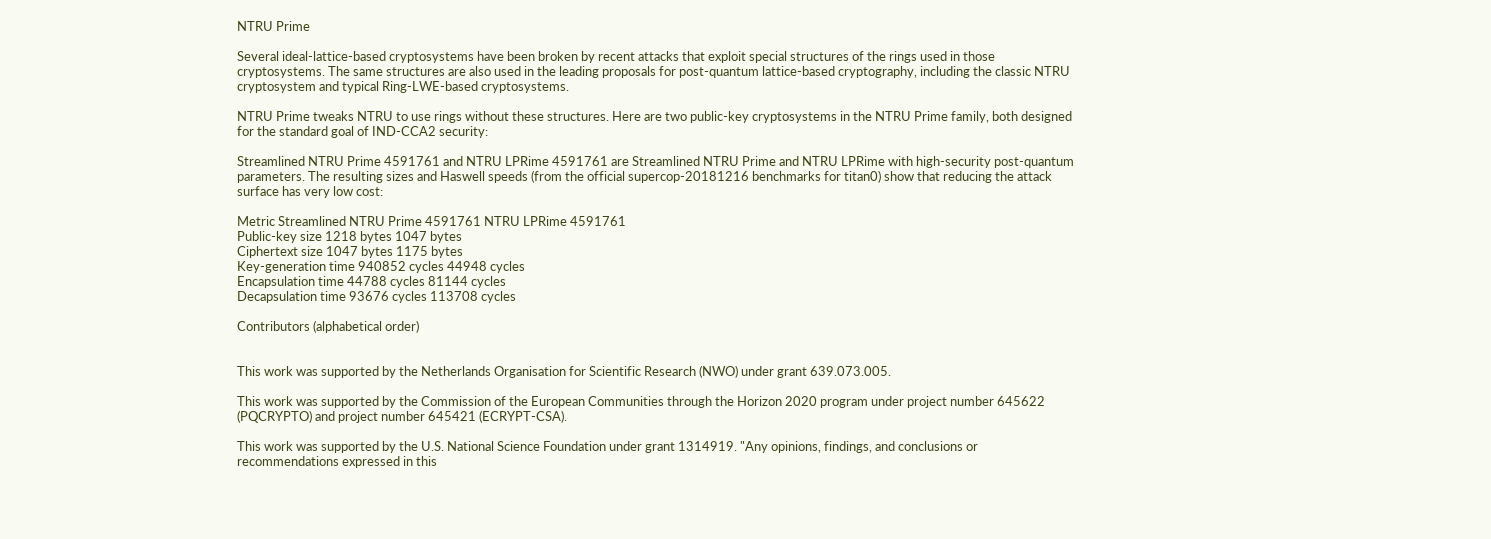NTRU Prime

Several ideal-lattice-based cryptosystems have been broken by recent attacks that exploit special structures of the rings used in those cryptosystems. The same structures are also used in the leading proposals for post-quantum lattice-based cryptography, including the classic NTRU cryptosystem and typical Ring-LWE-based cryptosystems.

NTRU Prime tweaks NTRU to use rings without these structures. Here are two public-key cryptosystems in the NTRU Prime family, both designed for the standard goal of IND-CCA2 security:

Streamlined NTRU Prime 4591761 and NTRU LPRime 4591761 are Streamlined NTRU Prime and NTRU LPRime with high-security post-quantum parameters. The resulting sizes and Haswell speeds (from the official supercop-20181216 benchmarks for titan0) show that reducing the attack surface has very low cost:

Metric Streamlined NTRU Prime 4591761 NTRU LPRime 4591761
Public-key size 1218 bytes 1047 bytes
Ciphertext size 1047 bytes 1175 bytes
Key-generation time 940852 cycles 44948 cycles
Encapsulation time 44788 cycles 81144 cycles
Decapsulation time 93676 cycles 113708 cycles

Contributors (alphabetical order)


This work was supported by the Netherlands Organisation for Scientific Research (NWO) under grant 639.073.005.

This work was supported by the Commission of the European Communities through the Horizon 2020 program under project number 645622 (PQCRYPTO) and project number 645421 (ECRYPT-CSA).

This work was supported by the U.S. National Science Foundation under grant 1314919. "Any opinions, findings, and conclusions or recommendations expressed in this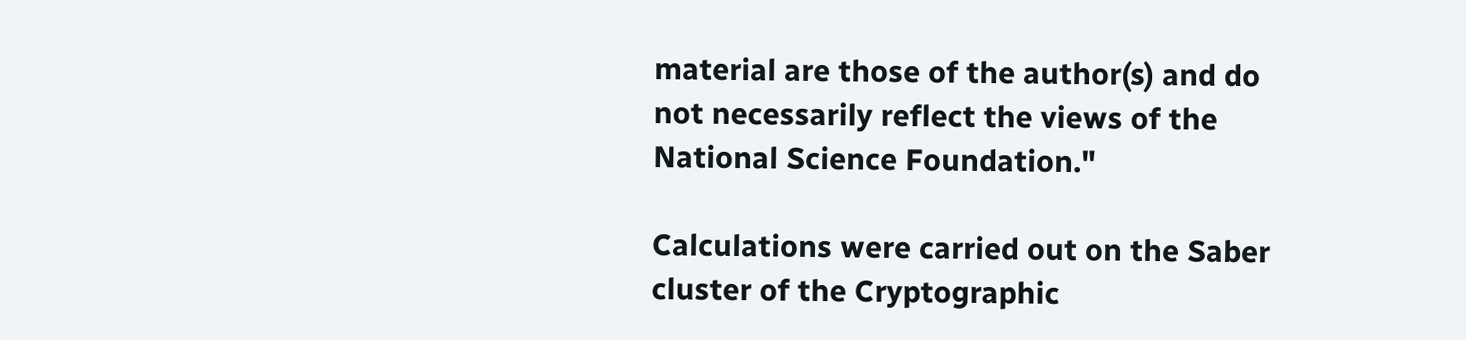material are those of the author(s) and do not necessarily reflect the views of the National Science Foundation."

Calculations were carried out on the Saber cluster of the Cryptographic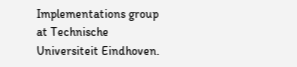Implementations group at Technische Universiteit Eindhoven.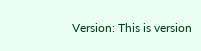Version: This is version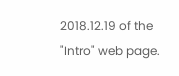2018.12.19 of the "Intro" web page.